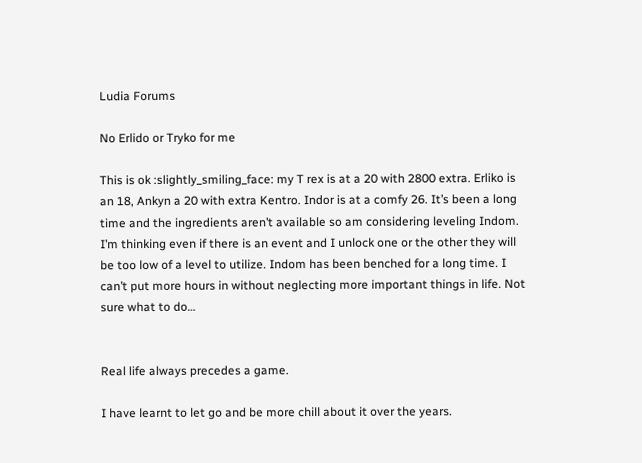Ludia Forums

No Erlido or Tryko for me

This is ok :slightly_smiling_face: my T rex is at a 20 with 2800 extra. Erliko is an 18, Ankyn a 20 with extra Kentro. Indor is at a comfy 26. It’s been a long time and the ingredients aren’t available so am considering leveling Indom. I’m thinking even if there is an event and I unlock one or the other they will be too low of a level to utilize. Indom has been benched for a long time. I can’t put more hours in without neglecting more important things in life. Not sure what to do…


Real life always precedes a game.

I have learnt to let go and be more chill about it over the years.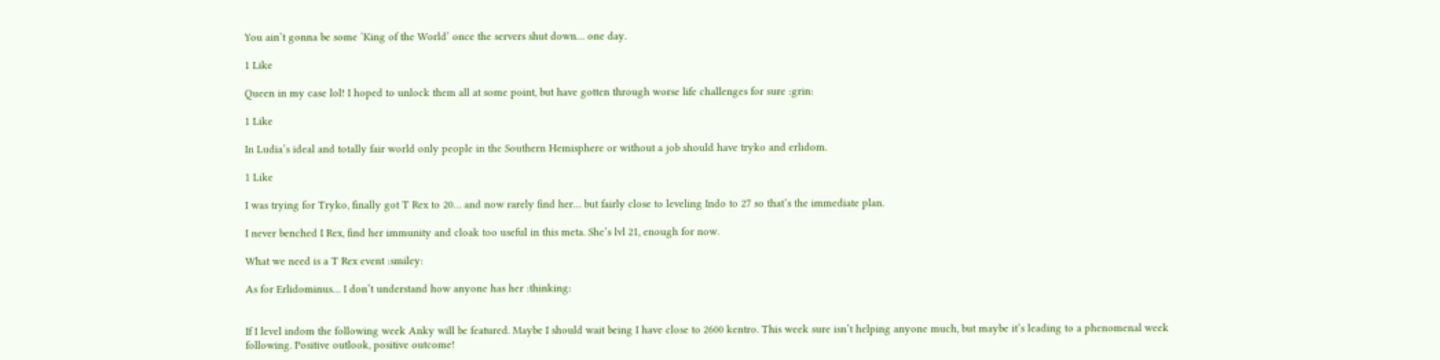You ain’t gonna be some ‘King of the World’ once the servers shut down… one day.

1 Like

Queen in my case lol! I hoped to unlock them all at some point, but have gotten through worse life challenges for sure :grin:

1 Like

In Ludia’s ideal and totally fair world only people in the Southern Hemisphere or without a job should have tryko and erlidom.

1 Like

I was trying for Tryko, finally got T Rex to 20… and now rarely find her… but fairly close to leveling Indo to 27 so that’s the immediate plan.

I never benched I Rex, find her immunity and cloak too useful in this meta. She’s lvl 21, enough for now.

What we need is a T Rex event :smiley:

As for Erlidominus… I don’t understand how anyone has her :thinking:


If I level indom the following week Anky will be featured. Maybe I should wait being I have close to 2600 kentro. This week sure isn’t helping anyone much, but maybe it’s leading to a phenomenal week following. Positive outlook, positive outcome!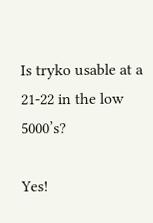Is tryko usable at a 21-22 in the low 5000’s?

Yes!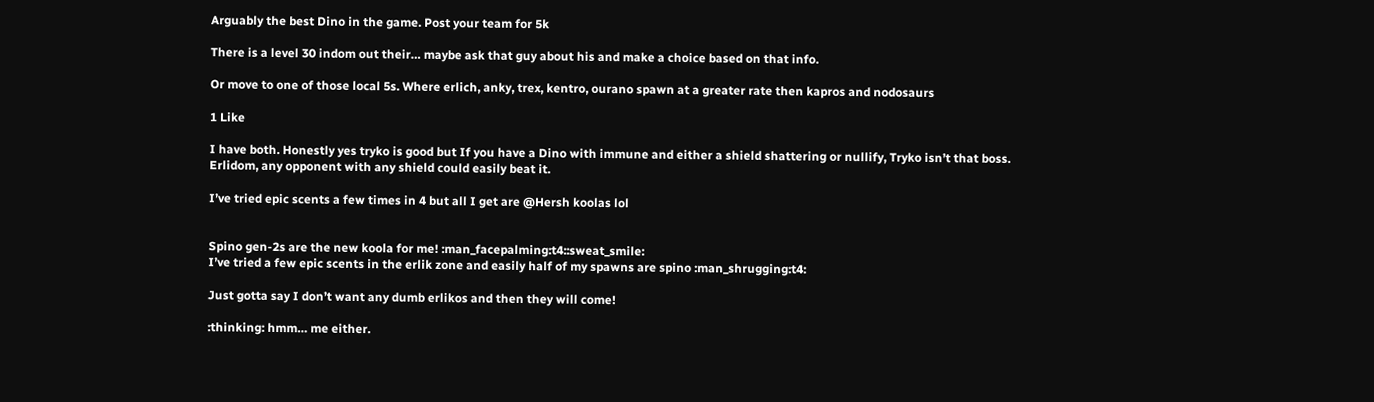Arguably the best Dino in the game. Post your team for 5k

There is a level 30 indom out their… maybe ask that guy about his and make a choice based on that info.

Or move to one of those local 5s. Where erlich, anky, trex, kentro, ourano spawn at a greater rate then kapros and nodosaurs

1 Like

I have both. Honestly yes tryko is good but If you have a Dino with immune and either a shield shattering or nullify, Tryko isn’t that boss.
Erlidom, any opponent with any shield could easily beat it.

I’ve tried epic scents a few times in 4 but all I get are @Hersh koolas lol


Spino gen-2s are the new koola for me! :man_facepalming:t4::sweat_smile:
I’ve tried a few epic scents in the erlik zone and easily half of my spawns are spino :man_shrugging:t4:

Just gotta say I don’t want any dumb erlikos and then they will come!

:thinking: hmm… me either.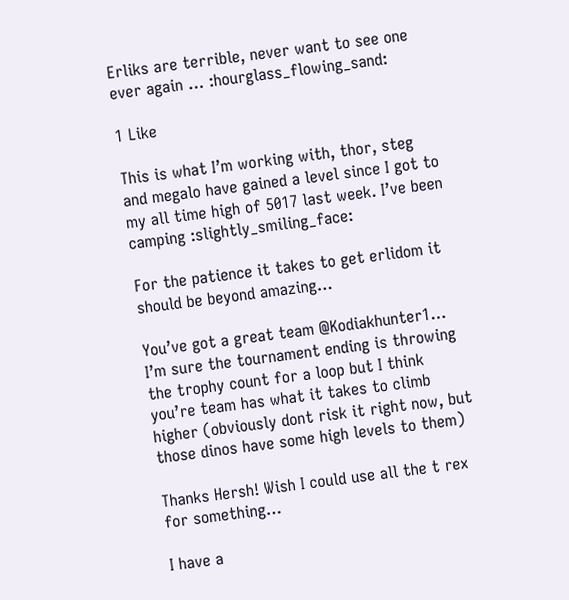Erliks are terrible, never want to see one ever again … :hourglass_flowing_sand:

1 Like

This is what I’m working with, thor, steg and megalo have gained a level since I got to my all time high of 5017 last week. I’ve been camping :slightly_smiling_face:

For the patience it takes to get erlidom it should be beyond amazing…

You’ve got a great team @Kodiakhunter1… I’m sure the tournament ending is throwing the trophy count for a loop but I think you’re team has what it takes to climb higher (obviously dont risk it right now, but those dinos have some high levels to them)

Thanks Hersh! Wish I could use all the t rex for something…

I have a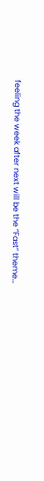feeling the week after next will be the “Fast” theme…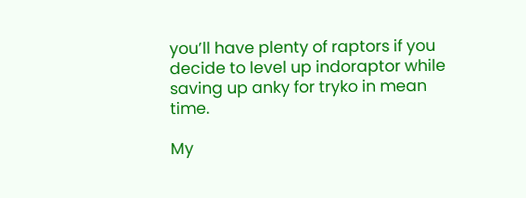you’ll have plenty of raptors if you decide to level up indoraptor while saving up anky for tryko in mean time.

My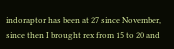indoraptor has been at 27 since November, since then I brought rex from 15 to 20 and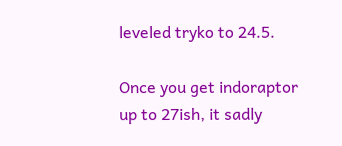leveled tryko to 24.5.

Once you get indoraptor up to 27ish, it sadly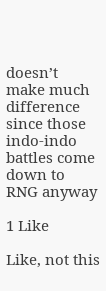doesn’t make much difference since those indo-indo battles come down to RNG anyway

1 Like

Like, not this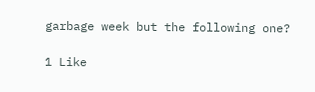garbage week but the following one?

1 Like